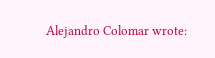Alejandro Colomar wrote: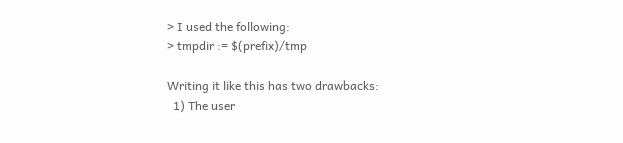> I used the following:
> tmpdir := $(prefix)/tmp

Writing it like this has two drawbacks:
  1) The user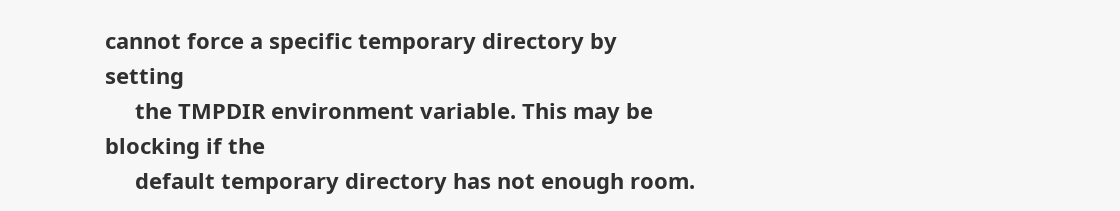cannot force a specific temporary directory by setting
     the TMPDIR environment variable. This may be blocking if the
     default temporary directory has not enough room.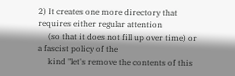2) It creates one more directory that requires either regular attention
     (so that it does not fill up over time) or a fascist policy of the
     kind "let's remove the contents of this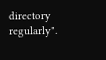directory regularly".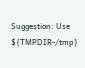Suggestion: Use ${TMPDIR-/tmp}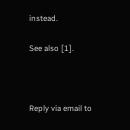instead.

See also [1].



Reply via email to